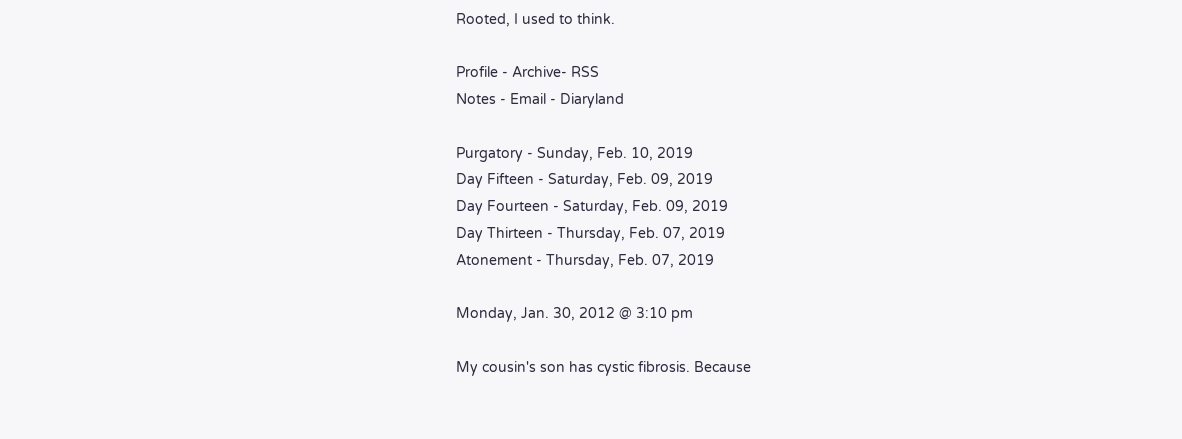Rooted, I used to think.

Profile - Archive- RSS
Notes - Email - Diaryland

Purgatory - Sunday, Feb. 10, 2019
Day Fifteen - Saturday, Feb. 09, 2019
Day Fourteen - Saturday, Feb. 09, 2019
Day Thirteen - Thursday, Feb. 07, 2019
Atonement - Thursday, Feb. 07, 2019

Monday, Jan. 30, 2012 @ 3:10 pm

My cousin's son has cystic fibrosis. Because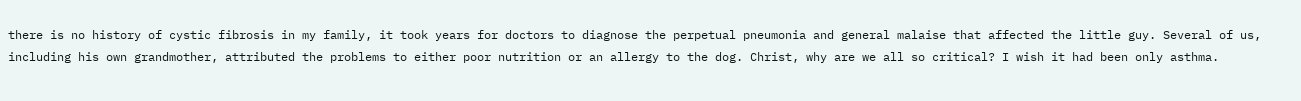there is no history of cystic fibrosis in my family, it took years for doctors to diagnose the perpetual pneumonia and general malaise that affected the little guy. Several of us, including his own grandmother, attributed the problems to either poor nutrition or an allergy to the dog. Christ, why are we all so critical? I wish it had been only asthma.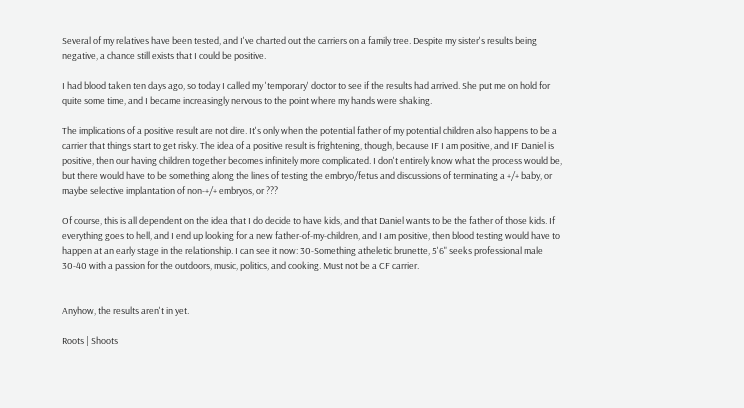Several of my relatives have been tested, and I've charted out the carriers on a family tree. Despite my sister's results being negative, a chance still exists that I could be positive.

I had blood taken ten days ago, so today I called my 'temporary' doctor to see if the results had arrived. She put me on hold for quite some time, and I became increasingly nervous to the point where my hands were shaking.

The implications of a positive result are not dire. It's only when the potential father of my potential children also happens to be a carrier that things start to get risky. The idea of a positive result is frightening, though, because IF I am positive, and IF Daniel is positive, then our having children together becomes infinitely more complicated. I don't entirely know what the process would be, but there would have to be something along the lines of testing the embryo/fetus and discussions of terminating a +/+ baby, or maybe selective implantation of non-+/+ embryos, or ???

Of course, this is all dependent on the idea that I do decide to have kids, and that Daniel wants to be the father of those kids. If everything goes to hell, and I end up looking for a new father-of-my-children, and I am positive, then blood testing would have to happen at an early stage in the relationship. I can see it now: 30-Something atheletic brunette, 5'6" seeks professional male 30-40 with a passion for the outdoors, music, politics, and cooking. Must not be a CF carrier.


Anyhow, the results aren't in yet.

Roots | Shoots